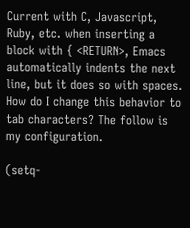Current with C, Javascript, Ruby, etc. when inserting a block with { <RETURN>, Emacs automatically indents the next line, but it does so with spaces. How do I change this behavior to tab characters? The follow is my configuration.

(setq-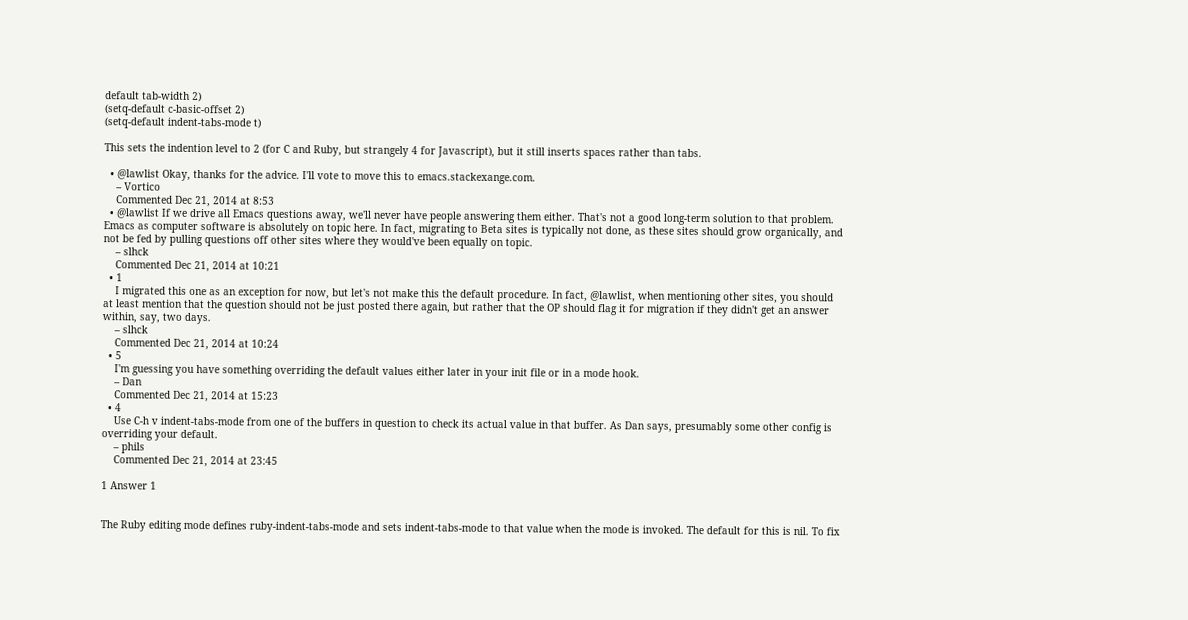default tab-width 2)
(setq-default c-basic-offset 2)
(setq-default indent-tabs-mode t)

This sets the indention level to 2 (for C and Ruby, but strangely 4 for Javascript), but it still inserts spaces rather than tabs.

  • @lawlist Okay, thanks for the advice. I'll vote to move this to emacs.stackexange.com.
    – Vortico
    Commented Dec 21, 2014 at 8:53
  • @lawlist If we drive all Emacs questions away, we'll never have people answering them either. That's not a good long-term solution to that problem. Emacs as computer software is absolutely on topic here. In fact, migrating to Beta sites is typically not done, as these sites should grow organically, and not be fed by pulling questions off other sites where they would've been equally on topic.
    – slhck
    Commented Dec 21, 2014 at 10:21
  • 1
    I migrated this one as an exception for now, but let's not make this the default procedure. In fact, @lawlist, when mentioning other sites, you should at least mention that the question should not be just posted there again, but rather that the OP should flag it for migration if they didn't get an answer within, say, two days.
    – slhck
    Commented Dec 21, 2014 at 10:24
  • 5
    I'm guessing you have something overriding the default values either later in your init file or in a mode hook.
    – Dan
    Commented Dec 21, 2014 at 15:23
  • 4
    Use C-h v indent-tabs-mode from one of the buffers in question to check its actual value in that buffer. As Dan says, presumably some other config is overriding your default.
    – phils
    Commented Dec 21, 2014 at 23:45

1 Answer 1


The Ruby editing mode defines ruby-indent-tabs-mode and sets indent-tabs-mode to that value when the mode is invoked. The default for this is nil. To fix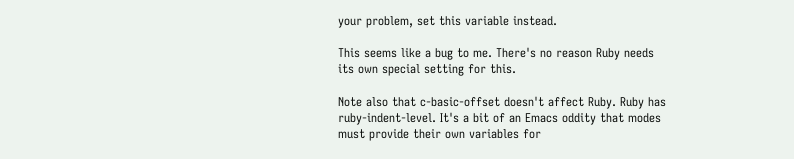your problem, set this variable instead.

This seems like a bug to me. There's no reason Ruby needs its own special setting for this.

Note also that c-basic-offset doesn't affect Ruby. Ruby has ruby-indent-level. It's a bit of an Emacs oddity that modes must provide their own variables for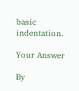basic indentation.

Your Answer

By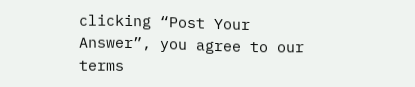clicking “Post Your Answer”, you agree to our terms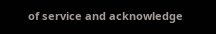of service and acknowledge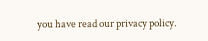you have read our privacy policy.